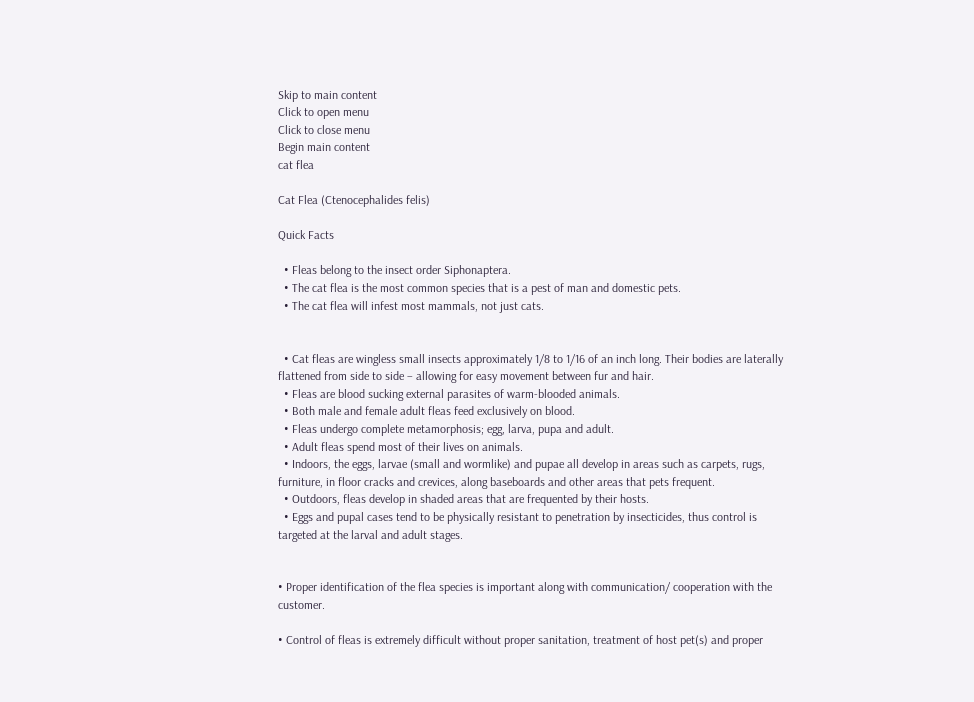Skip to main content
Click to open menu
Click to close menu
Begin main content
cat flea

Cat Flea (Ctenocephalides felis)

Quick Facts

  • Fleas belong to the insect order Siphonaptera.
  • The cat flea is the most common species that is a pest of man and domestic pets.
  • The cat flea will infest most mammals, not just cats.


  • Cat fleas are wingless small insects approximately 1/8 to 1/16 of an inch long. Their bodies are laterally flattened from side to side – allowing for easy movement between fur and hair.
  • Fleas are blood sucking external parasites of warm-blooded animals.
  • Both male and female adult fleas feed exclusively on blood.
  • Fleas undergo complete metamorphosis; egg, larva, pupa and adult.
  • Adult fleas spend most of their lives on animals.
  • Indoors, the eggs, larvae (small and wormlike) and pupae all develop in areas such as carpets, rugs, furniture, in floor cracks and crevices, along baseboards and other areas that pets frequent.
  • Outdoors, fleas develop in shaded areas that are frequented by their hosts.
  • Eggs and pupal cases tend to be physically resistant to penetration by insecticides, thus control is targeted at the larval and adult stages.


• Proper identification of the flea species is important along with communication/ cooperation with the customer.

• Control of fleas is extremely difficult without proper sanitation, treatment of host pet(s) and proper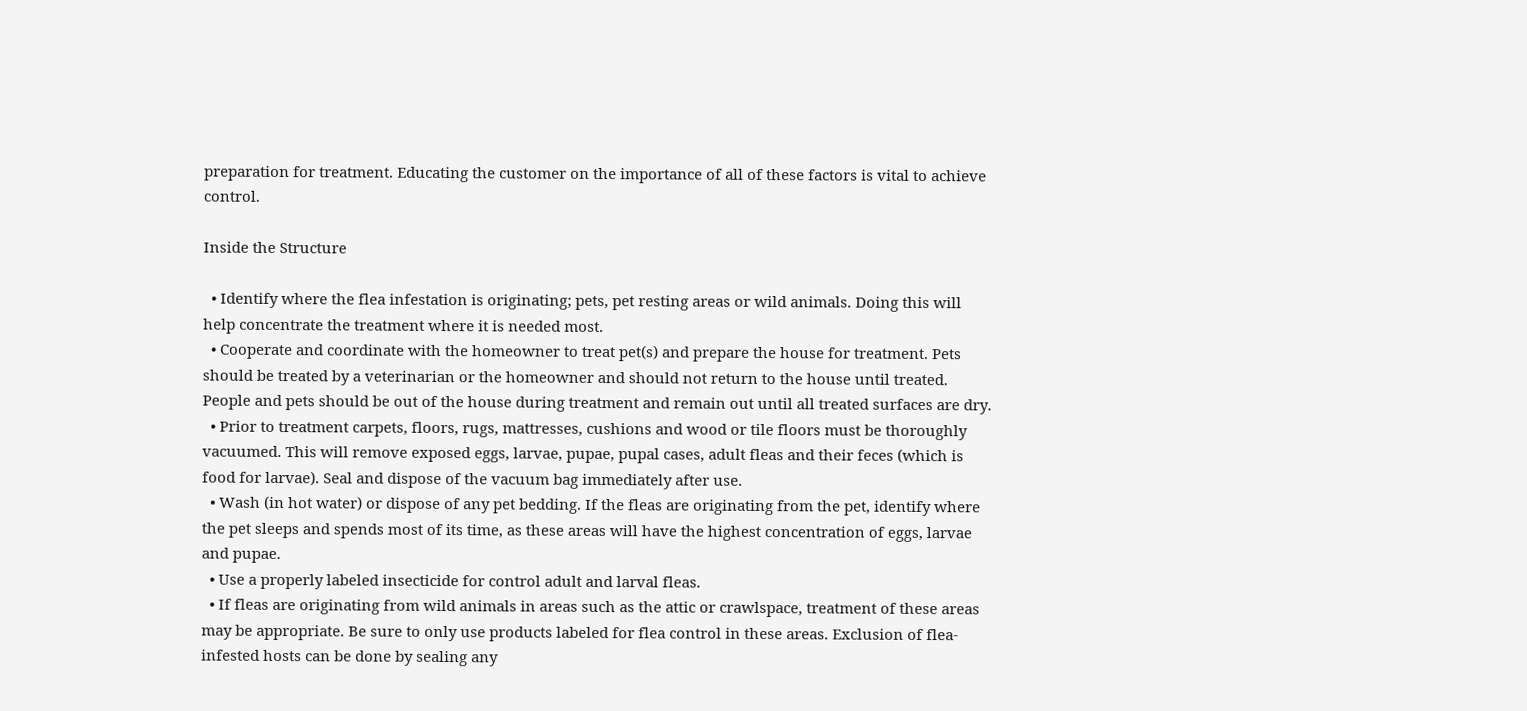preparation for treatment. Educating the customer on the importance of all of these factors is vital to achieve control.

Inside the Structure

  • Identify where the flea infestation is originating; pets, pet resting areas or wild animals. Doing this will help concentrate the treatment where it is needed most.
  • Cooperate and coordinate with the homeowner to treat pet(s) and prepare the house for treatment. Pets should be treated by a veterinarian or the homeowner and should not return to the house until treated. People and pets should be out of the house during treatment and remain out until all treated surfaces are dry.
  • Prior to treatment carpets, floors, rugs, mattresses, cushions and wood or tile floors must be thoroughly vacuumed. This will remove exposed eggs, larvae, pupae, pupal cases, adult fleas and their feces (which is food for larvae). Seal and dispose of the vacuum bag immediately after use.
  • Wash (in hot water) or dispose of any pet bedding. If the fleas are originating from the pet, identify where the pet sleeps and spends most of its time, as these areas will have the highest concentration of eggs, larvae and pupae.
  • Use a properly labeled insecticide for control adult and larval fleas.
  • If fleas are originating from wild animals in areas such as the attic or crawlspace, treatment of these areas may be appropriate. Be sure to only use products labeled for flea control in these areas. Exclusion of flea-infested hosts can be done by sealing any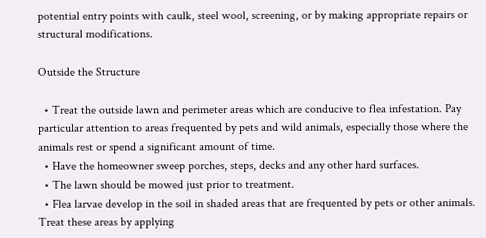potential entry points with caulk, steel wool, screening, or by making appropriate repairs or structural modifications.

Outside the Structure

  • Treat the outside lawn and perimeter areas which are conducive to flea infestation. Pay particular attention to areas frequented by pets and wild animals, especially those where the animals rest or spend a significant amount of time.
  • Have the homeowner sweep porches, steps, decks and any other hard surfaces.
  • The lawn should be mowed just prior to treatment.
  • Flea larvae develop in the soil in shaded areas that are frequented by pets or other animals. Treat these areas by applying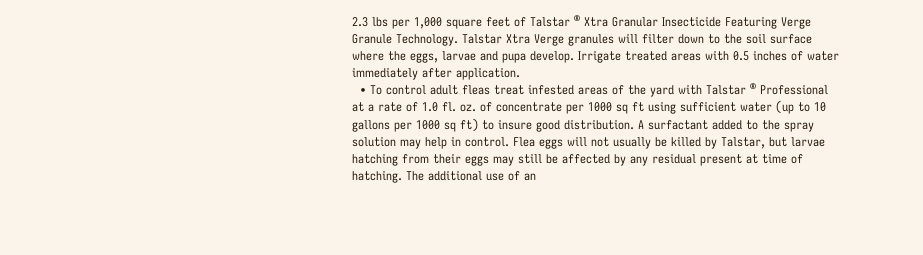2.3 lbs per 1,000 square feet of Talstar ® Xtra Granular Insecticide Featuring Verge Granule Technology. Talstar Xtra Verge granules will filter down to the soil surface where the eggs, larvae and pupa develop. Irrigate treated areas with 0.5 inches of water immediately after application.
  • To control adult fleas treat infested areas of the yard with Talstar ® Professional at a rate of 1.0 fl. oz. of concentrate per 1000 sq ft using sufficient water (up to 10 gallons per 1000 sq ft) to insure good distribution. A surfactant added to the spray solution may help in control. Flea eggs will not usually be killed by Talstar, but larvae hatching from their eggs may still be affected by any residual present at time of hatching. The additional use of an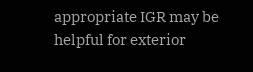appropriate IGR may be helpful for exterior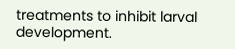treatments to inhibit larval development.